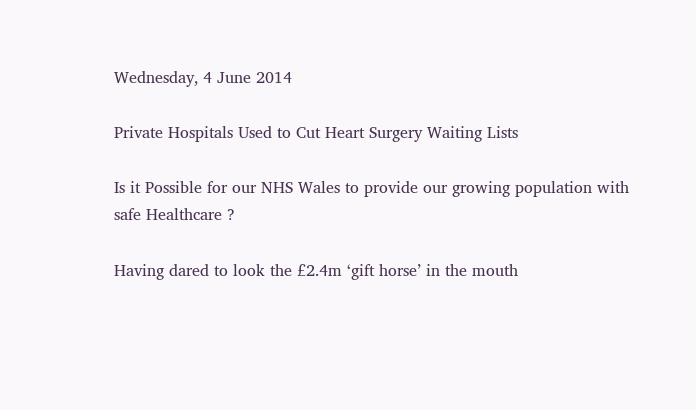Wednesday, 4 June 2014

Private Hospitals Used to Cut Heart Surgery Waiting Lists

Is it Possible for our NHS Wales to provide our growing population with safe Healthcare ?

Having dared to look the £2.4m ‘gift horse’ in the mouth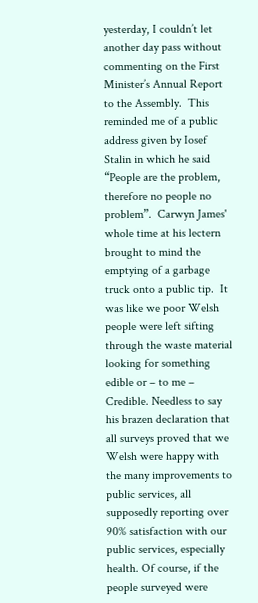yesterday, I couldn’t let another day pass without commenting on the First Minister’s Annual Report to the Assembly.  This reminded me of a public address given by Iosef Stalin in which he said “People are the problem, therefore no people no problem”.  Carwyn James' whole time at his lectern brought to mind the emptying of a garbage truck onto a public tip.  It was like we poor Welsh people were left sifting through the waste material looking for something edible or – to me – Credible. Needless to say his brazen declaration that all surveys proved that we Welsh were happy with the many improvements to public services, all supposedly reporting over 90% satisfaction with our public services, especially health. Of course, if the people surveyed were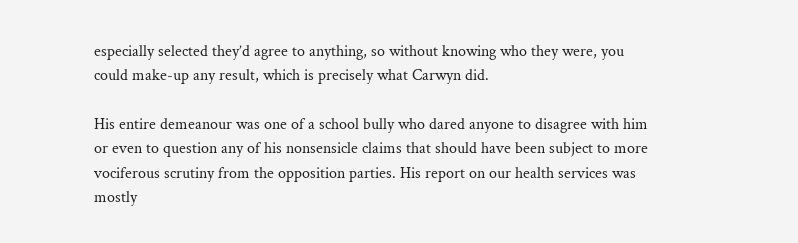especially selected they’d agree to anything, so without knowing who they were, you could make-up any result, which is precisely what Carwyn did.

His entire demeanour was one of a school bully who dared anyone to disagree with him or even to question any of his nonsensicle claims that should have been subject to more vociferous scrutiny from the opposition parties. His report on our health services was mostly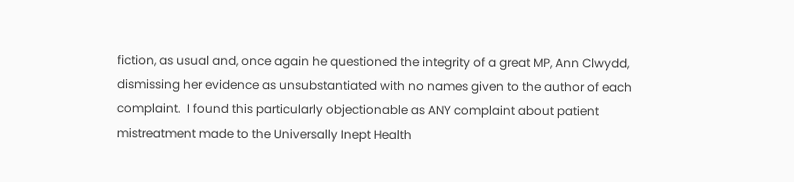fiction, as usual and, once again he questioned the integrity of a great MP, Ann Clwydd, dismissing her evidence as unsubstantiated with no names given to the author of each complaint.  I found this particularly objectionable as ANY complaint about patient mistreatment made to the Universally Inept Health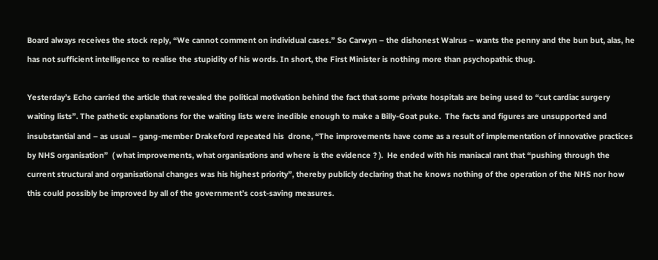Board always receives the stock reply, “We cannot comment on individual cases.” So Carwyn – the dishonest Walrus – wants the penny and the bun but, alas, he has not sufficient intelligence to realise the stupidity of his words. In short, the First Minister is nothing more than psychopathic thug.

Yesterday’s Echo carried the article that revealed the political motivation behind the fact that some private hospitals are being used to “cut cardiac surgery waiting lists”. The pathetic explanations for the waiting lists were inedible enough to make a Billy-Goat puke.  The facts and figures are unsupported and insubstantial and – as usual – gang-member Drakeford repeated his  drone, “The improvements have come as a result of implementation of innovative practices by NHS organisation”  ( what improvements, what organisations and where is the evidence ? ).  He ended with his maniacal rant that “pushing through the current structural and organisational changes was his highest priority”, thereby publicly declaring that he knows nothing of the operation of the NHS nor how this could possibly be improved by all of the government’s cost-saving measures.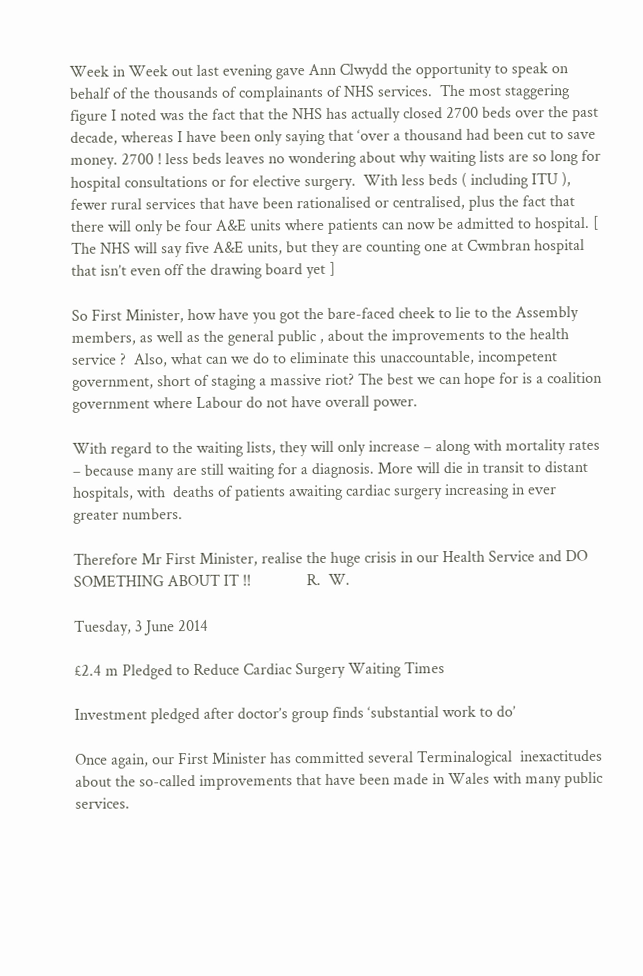Week in Week out last evening gave Ann Clwydd the opportunity to speak on behalf of the thousands of complainants of NHS services.  The most staggering figure I noted was the fact that the NHS has actually closed 2700 beds over the past decade, whereas I have been only saying that ‘over a thousand had been cut to save money. 2700 ! less beds leaves no wondering about why waiting lists are so long for hospital consultations or for elective surgery.  With less beds ( including ITU ), fewer rural services that have been rationalised or centralised, plus the fact that there will only be four A&E units where patients can now be admitted to hospital. [ The NHS will say five A&E units, but they are counting one at Cwmbran hospital that isn’t even off the drawing board yet ]

So First Minister, how have you got the bare-faced cheek to lie to the Assembly members, as well as the general public , about the improvements to the health service ?  Also, what can we do to eliminate this unaccountable, incompetent government, short of staging a massive riot? The best we can hope for is a coalition government where Labour do not have overall power.

With regard to the waiting lists, they will only increase – along with mortality rates – because many are still waiting for a diagnosis. More will die in transit to distant hospitals, with  deaths of patients awaiting cardiac surgery increasing in ever greater numbers.

Therefore Mr First Minister, realise the huge crisis in our Health Service and DO SOMETHING ABOUT IT !!              R.  W.

Tuesday, 3 June 2014

£2.4 m Pledged to Reduce Cardiac Surgery Waiting Times

Investment pledged after doctor’s group finds ‘substantial work to do’

Once again, our First Minister has committed several Terminalogical  inexactitudes about the so-called improvements that have been made in Wales with many public services.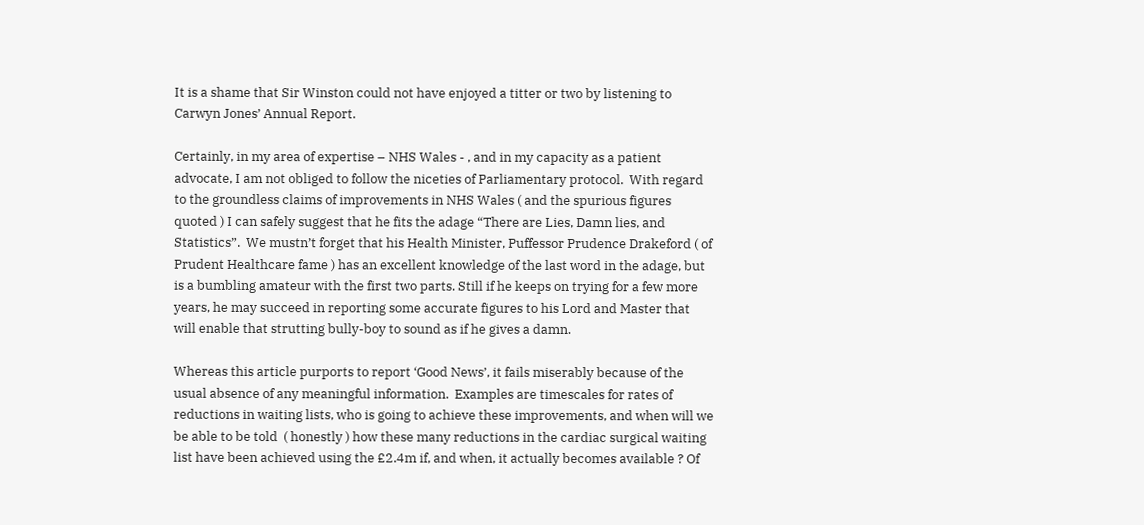It is a shame that Sir Winston could not have enjoyed a titter or two by listening to Carwyn Jones’ Annual Report.

Certainly, in my area of expertise – NHS Wales - , and in my capacity as a patient advocate, I am not obliged to follow the niceties of Parliamentary protocol.  With regard to the groundless claims of improvements in NHS Wales ( and the spurious figures quoted ) I can safely suggest that he fits the adage “There are Lies, Damn lies, and Statistics”.  We mustn’t forget that his Health Minister, Puffessor Prudence Drakeford ( of Prudent Healthcare fame ) has an excellent knowledge of the last word in the adage, but is a bumbling amateur with the first two parts. Still if he keeps on trying for a few more years, he may succeed in reporting some accurate figures to his Lord and Master that will enable that strutting bully-boy to sound as if he gives a damn.

Whereas this article purports to report ‘Good News’, it fails miserably because of the usual absence of any meaningful information.  Examples are timescales for rates of reductions in waiting lists, who is going to achieve these improvements, and when will we be able to be told  ( honestly ) how these many reductions in the cardiac surgical waiting list have been achieved using the £2.4m if, and when, it actually becomes available ? Of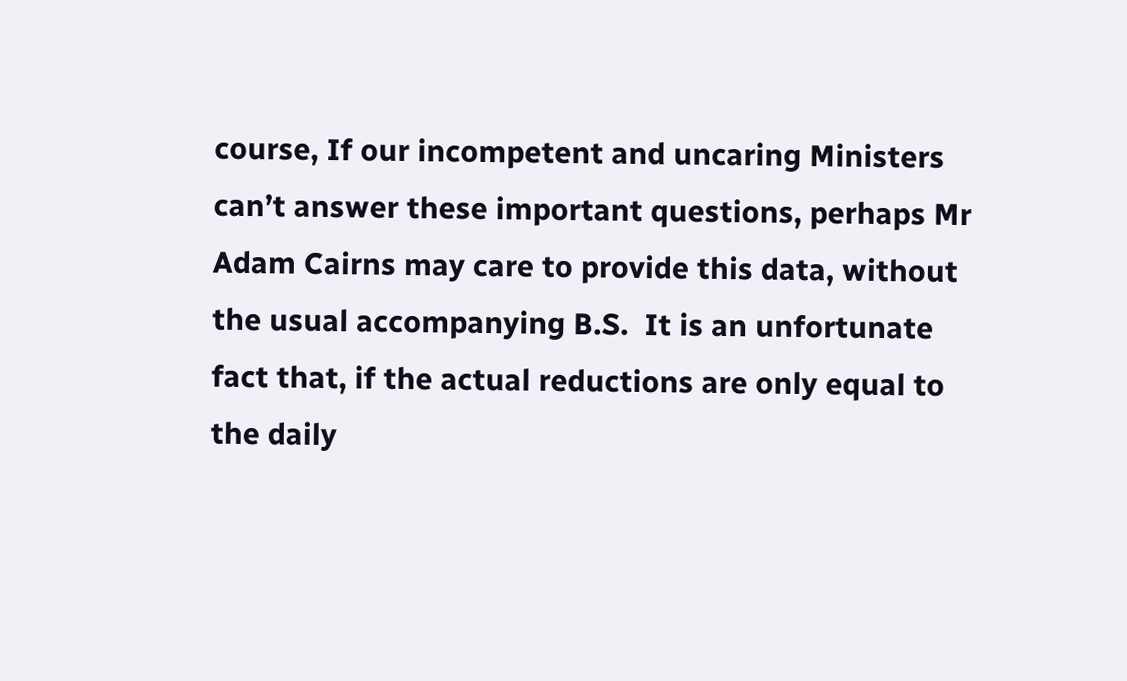course, If our incompetent and uncaring Ministers can’t answer these important questions, perhaps Mr Adam Cairns may care to provide this data, without the usual accompanying B.S.  It is an unfortunate fact that, if the actual reductions are only equal to the daily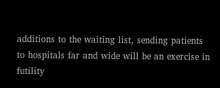additions to the waiting list, sending patients to hospitals far and wide will be an exercise in futility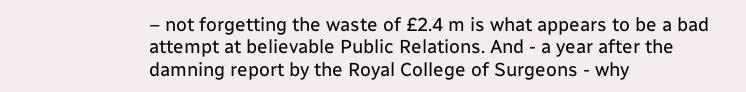– not forgetting the waste of £2.4 m is what appears to be a bad attempt at believable Public Relations. And - a year after the damning report by the Royal College of Surgeons - why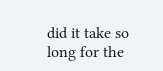did it take so long for the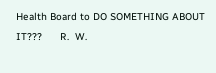Health Board to DO SOMETHING ABOUT IT???      R.  W.